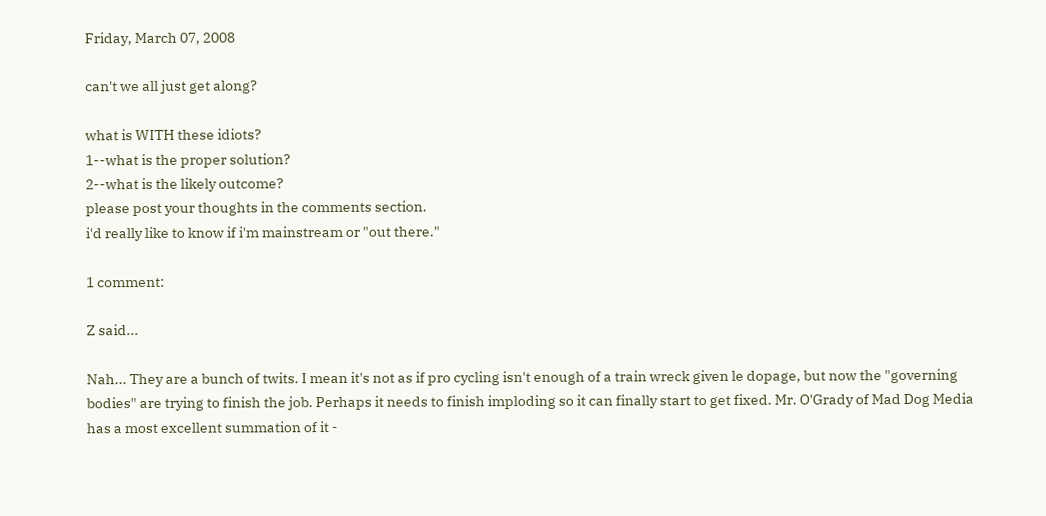Friday, March 07, 2008

can't we all just get along?

what is WITH these idiots?
1--what is the proper solution?
2--what is the likely outcome?
please post your thoughts in the comments section.
i'd really like to know if i'm mainstream or "out there."

1 comment:

Z said...

Nah... They are a bunch of twits. I mean it's not as if pro cycling isn't enough of a train wreck given le dopage, but now the "governing bodies" are trying to finish the job. Perhaps it needs to finish imploding so it can finally start to get fixed. Mr. O'Grady of Mad Dog Media has a most excellent summation of it -